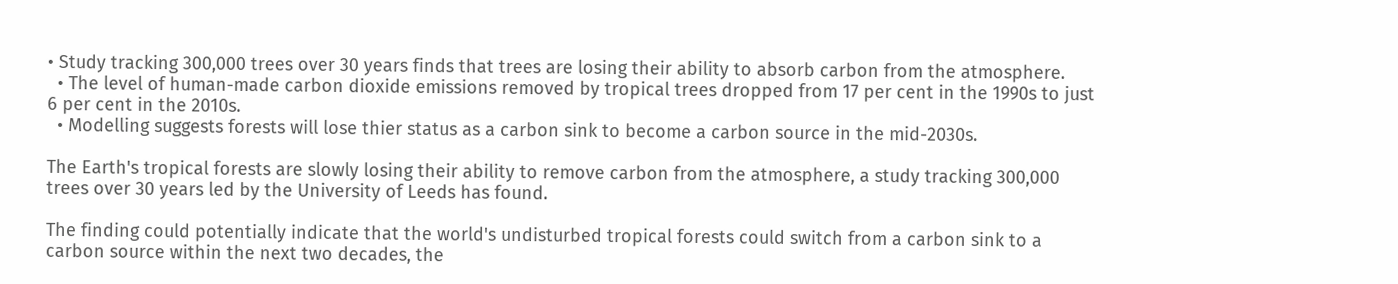• Study tracking 300,000 trees over 30 years finds that trees are losing their ability to absorb carbon from the atmosphere.
  • The level of human-made carbon dioxide emissions removed by tropical trees dropped from 17 per cent in the 1990s to just 6 per cent in the 2010s.
  • Modelling suggests forests will lose thier status as a carbon sink to become a carbon source in the mid-2030s.

The Earth's tropical forests are slowly losing their ability to remove carbon from the atmosphere, a study tracking 300,000 trees over 30 years led by the University of Leeds has found.

The finding could potentially indicate that the world's undisturbed tropical forests could switch from a carbon sink to a carbon source within the next two decades, the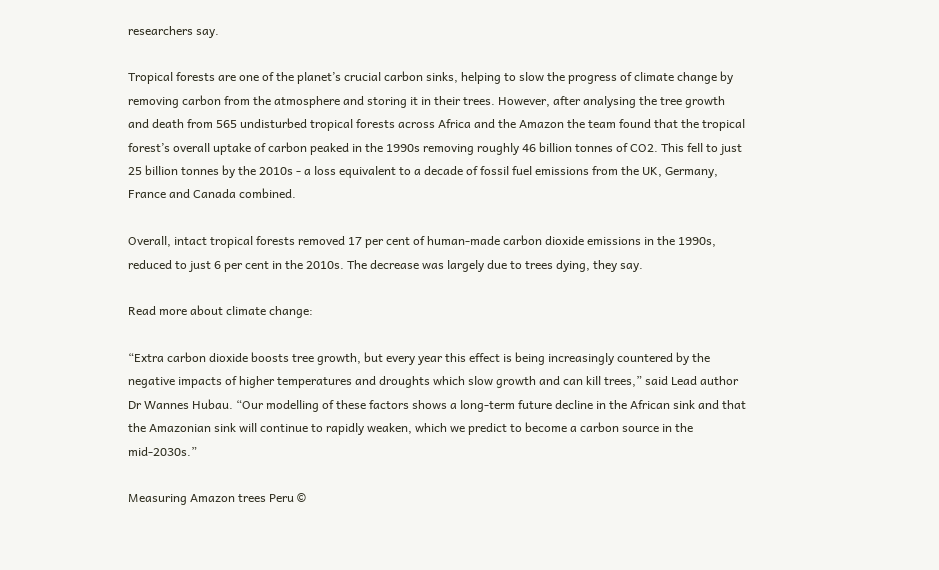researchers say.

Tropical forests are one of the planet’s crucial carbon sinks, helping to slow the progress of climate change by removing carbon from the atmosphere and storing it in their trees. However, after analysing the tree growth and death from 565 undisturbed tropical forests across Africa and the Amazon the team found that the tropical forest’s overall uptake of carbon peaked in the 1990s removing roughly 46 billion tonnes of CO2. This fell to just 25 billion tonnes by the 2010s - a loss equivalent to a decade of fossil fuel emissions from the UK, Germany, France and Canada combined.

Overall, intact tropical forests removed 17 per cent of human-made carbon dioxide emissions in the 1990s, reduced to just 6 per cent in the 2010s. The decrease was largely due to trees dying, they say.

Read more about climate change:

“Extra carbon dioxide boosts tree growth, but every year this effect is being increasingly countered by the negative impacts of higher temperatures and droughts which slow growth and can kill trees,” said Lead author Dr Wannes Hubau. “Our modelling of these factors shows a long-term future decline in the African sink and that the Amazonian sink will continue to rapidly weaken, which we predict to become a carbon source in the mid-2030s.”

Measuring Amazon trees Peru ©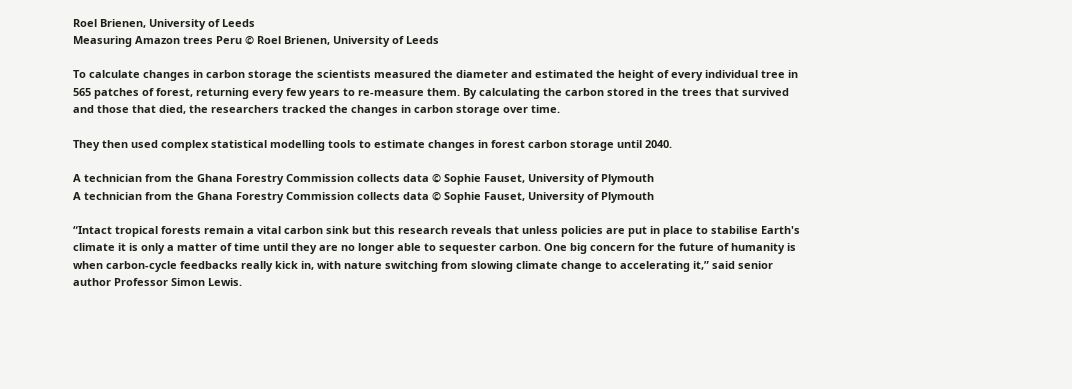Roel Brienen, University of Leeds
Measuring Amazon trees Peru © Roel Brienen, University of Leeds

To calculate changes in carbon storage the scientists measured the diameter and estimated the height of every individual tree in 565 patches of forest, returning every few years to re-measure them. By calculating the carbon stored in the trees that survived and those that died, the researchers tracked the changes in carbon storage over time.

They then used complex statistical modelling tools to estimate changes in forest carbon storage until 2040.

A technician from the Ghana Forestry Commission collects data © Sophie Fauset, University of Plymouth
A technician from the Ghana Forestry Commission collects data © Sophie Fauset, University of Plymouth

“Intact tropical forests remain a vital carbon sink but this research reveals that unless policies are put in place to stabilise Earth's climate it is only a matter of time until they are no longer able to sequester carbon. One big concern for the future of humanity is when carbon-cycle feedbacks really kick in, with nature switching from slowing climate change to accelerating it,” said senior author Professor Simon Lewis.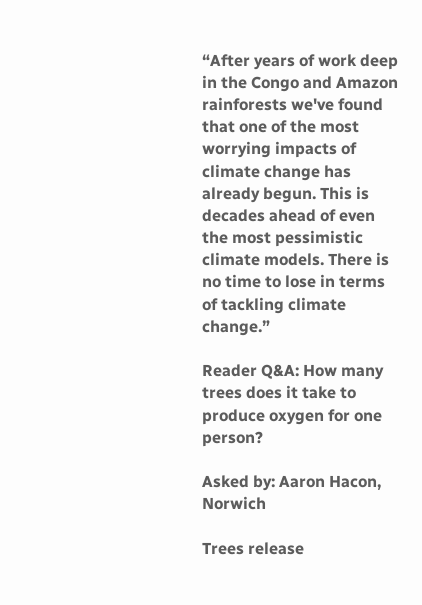“After years of work deep in the Congo and Amazon rainforests we've found that one of the most worrying impacts of climate change has already begun. This is decades ahead of even the most pessimistic climate models. There is no time to lose in terms of tackling climate change.”

Reader Q&A: How many trees does it take to produce oxygen for one person?

Asked by: Aaron Hacon, Norwich

Trees release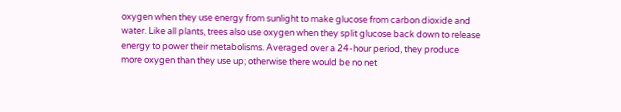oxygen when they use energy from sunlight to make glucose from carbon dioxide and water. Like all plants, trees also use oxygen when they split glucose back down to release energy to power their metabolisms. Averaged over a 24-hour period, they produce more oxygen than they use up; otherwise there would be no net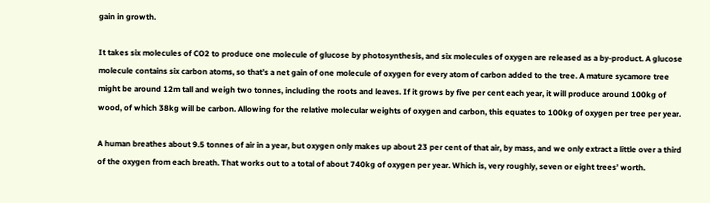gain in growth.

It takes six molecules of CO2 to produce one molecule of glucose by photosynthesis, and six molecules of oxygen are released as a by-product. A glucose molecule contains six carbon atoms, so that’s a net gain of one molecule of oxygen for every atom of carbon added to the tree. A mature sycamore tree might be around 12m tall and weigh two tonnes, including the roots and leaves. If it grows by five per cent each year, it will produce around 100kg of wood, of which 38kg will be carbon. Allowing for the relative molecular weights of oxygen and carbon, this equates to 100kg of oxygen per tree per year.

A human breathes about 9.5 tonnes of air in a year, but oxygen only makes up about 23 per cent of that air, by mass, and we only extract a little over a third of the oxygen from each breath. That works out to a total of about 740kg of oxygen per year. Which is, very roughly, seven or eight trees’ worth.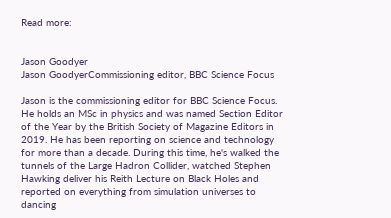Read more:


Jason Goodyer
Jason GoodyerCommissioning editor, BBC Science Focus

Jason is the commissioning editor for BBC Science Focus. He holds an MSc in physics and was named Section Editor of the Year by the British Society of Magazine Editors in 2019. He has been reporting on science and technology for more than a decade. During this time, he's walked the tunnels of the Large Hadron Collider, watched Stephen Hawking deliver his Reith Lecture on Black Holes and reported on everything from simulation universes to dancing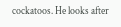cockatoos. He looks after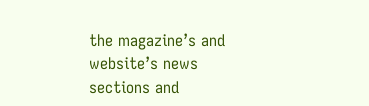the magazine’s and website’s news sections and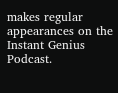makes regular appearances on the Instant Genius Podcast.